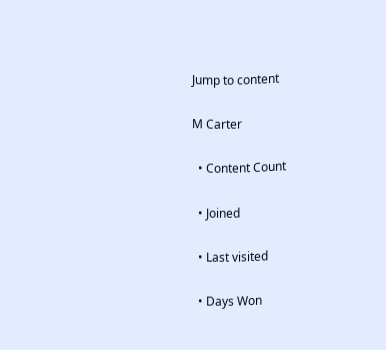Jump to content

M Carter

  • Content Count

  • Joined

  • Last visited

  • Days Won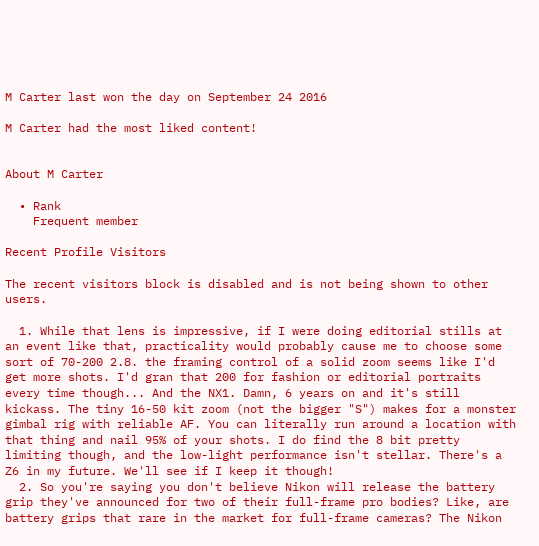M Carter last won the day on September 24 2016

M Carter had the most liked content!


About M Carter

  • Rank
    Frequent member

Recent Profile Visitors

The recent visitors block is disabled and is not being shown to other users.

  1. While that lens is impressive, if I were doing editorial stills at an event like that, practicality would probably cause me to choose some sort of 70-200 2.8. the framing control of a solid zoom seems like I'd get more shots. I'd gran that 200 for fashion or editorial portraits every time though... And the NX1. Damn, 6 years on and it's still kickass. The tiny 16-50 kit zoom (not the bigger "S") makes for a monster gimbal rig with reliable AF. You can literally run around a location with that thing and nail 95% of your shots. I do find the 8 bit pretty limiting though, and the low-light performance isn't stellar. There's a Z6 in my future. We'll see if I keep it though!
  2. So you're saying you don't believe Nikon will release the battery grip they've announced for two of their full-frame pro bodies? Like, are battery grips that rare in the market for full-frame cameras? The Nikon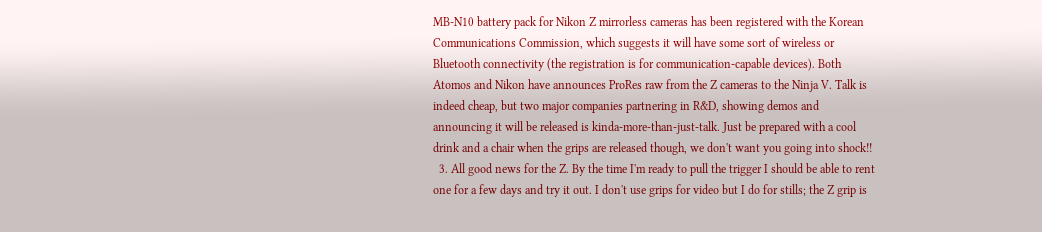MB-N10 battery pack for Nikon Z mirrorless cameras has been registered with the Korean Communications Commission, which suggests it will have some sort of wireless or Bluetooth connectivity (the registration is for communication-capable devices). Both Atomos and Nikon have announces ProRes raw from the Z cameras to the Ninja V. Talk is indeed cheap, but two major companies partnering in R&D, showing demos and announcing it will be released is kinda-more-than-just-talk. Just be prepared with a cool drink and a chair when the grips are released though, we don't want you going into shock!!
  3. All good news for the Z. By the time I'm ready to pull the trigger I should be able to rent one for a few days and try it out. I don't use grips for video but I do for stills; the Z grip is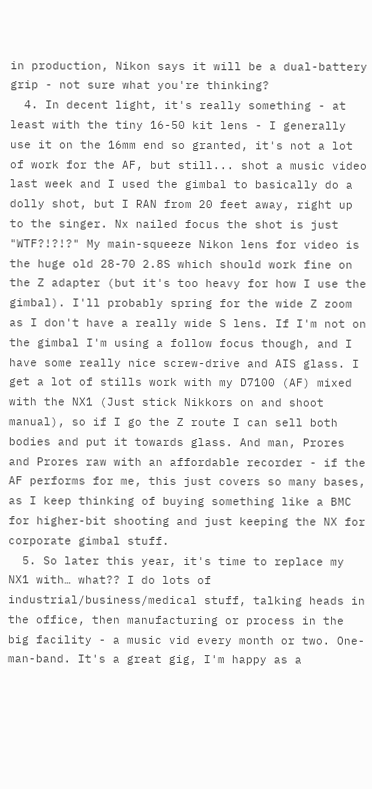in production, Nikon says it will be a dual-battery grip - not sure what you're thinking?
  4. In decent light, it's really something - at least with the tiny 16-50 kit lens - I generally use it on the 16mm end so granted, it's not a lot of work for the AF, but still... shot a music video last week and I used the gimbal to basically do a dolly shot, but I RAN from 20 feet away, right up to the singer. Nx nailed focus the shot is just "WTF?!?!?" My main-squeeze Nikon lens for video is the huge old 28-70 2.8S which should work fine on the Z adapter (but it's too heavy for how I use the gimbal). I'll probably spring for the wide Z zoom as I don't have a really wide S lens. If I'm not on the gimbal I'm using a follow focus though, and I have some really nice screw-drive and AIS glass. I get a lot of stills work with my D7100 (AF) mixed with the NX1 (Just stick Nikkors on and shoot manual), so if I go the Z route I can sell both bodies and put it towards glass. And man, Prores and Prores raw with an affordable recorder - if the AF performs for me, this just covers so many bases, as I keep thinking of buying something like a BMC for higher-bit shooting and just keeping the NX for corporate gimbal stuff.
  5. So later this year, it's time to replace my NX1 with… what?? I do lots of industrial/business/medical stuff, talking heads in the office, then manufacturing or process in the big facility - a music vid every month or two. One-man-band. It's a great gig, I'm happy as a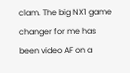clam. The big NX1 game changer for me has been video AF on a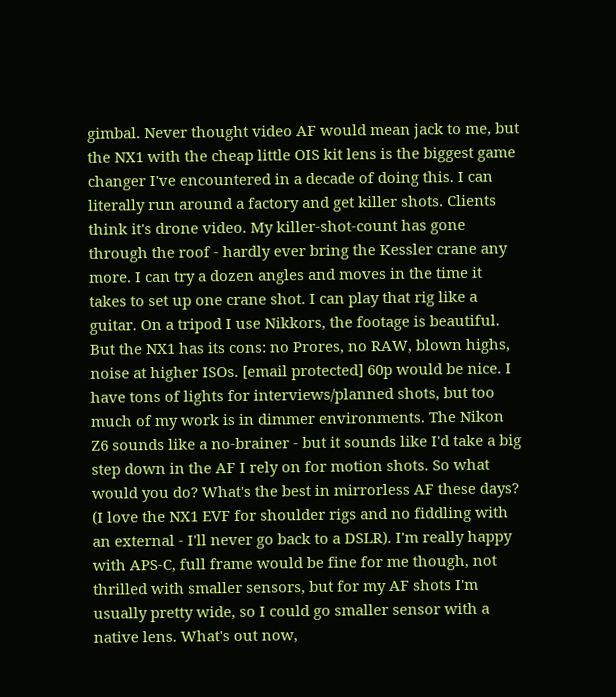gimbal. Never thought video AF would mean jack to me, but the NX1 with the cheap little OIS kit lens is the biggest game changer I've encountered in a decade of doing this. I can literally run around a factory and get killer shots. Clients think it's drone video. My killer-shot-count has gone through the roof - hardly ever bring the Kessler crane any more. I can try a dozen angles and moves in the time it takes to set up one crane shot. I can play that rig like a guitar. On a tripod I use Nikkors, the footage is beautiful. But the NX1 has its cons: no Prores, no RAW, blown highs, noise at higher ISOs. [email protected] 60p would be nice. I have tons of lights for interviews/planned shots, but too much of my work is in dimmer environments. The Nikon Z6 sounds like a no-brainer - but it sounds like I'd take a big step down in the AF I rely on for motion shots. So what would you do? What's the best in mirrorless AF these days? (I love the NX1 EVF for shoulder rigs and no fiddling with an external - I'll never go back to a DSLR). I'm really happy with APS-C, full frame would be fine for me though, not thrilled with smaller sensors, but for my AF shots I'm usually pretty wide, so I could go smaller sensor with a native lens. What's out now,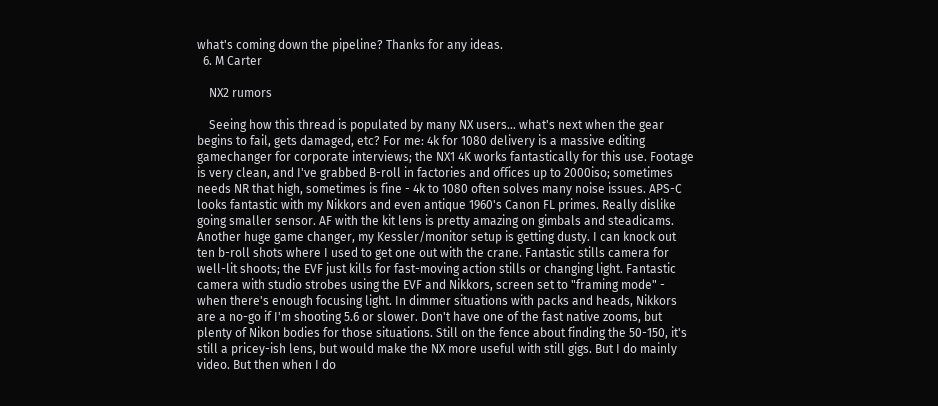what's coming down the pipeline? Thanks for any ideas.
  6. M Carter

    NX2 rumors

    Seeing how this thread is populated by many NX users... what's next when the gear begins to fail, gets damaged, etc? For me: 4k for 1080 delivery is a massive editing gamechanger for corporate interviews; the NX1 4K works fantastically for this use. Footage is very clean, and I've grabbed B-roll in factories and offices up to 2000iso; sometimes needs NR that high, sometimes is fine - 4k to 1080 often solves many noise issues. APS-C looks fantastic with my Nikkors and even antique 1960's Canon FL primes. Really dislike going smaller sensor. AF with the kit lens is pretty amazing on gimbals and steadicams. Another huge game changer, my Kessler/monitor setup is getting dusty. I can knock out ten b-roll shots where I used to get one out with the crane. Fantastic stills camera for well-lit shoots; the EVF just kills for fast-moving action stills or changing light. Fantastic camera with studio strobes using the EVF and Nikkors, screen set to "framing mode" - when there's enough focusing light. In dimmer situations with packs and heads, Nikkors are a no-go if I'm shooting 5.6 or slower. Don't have one of the fast native zooms, but plenty of Nikon bodies for those situations. Still on the fence about finding the 50-150, it's still a pricey-ish lens, but would make the NX more useful with still gigs. But I do mainly video. But then when I do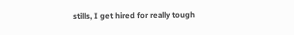stills, I get hired for really tough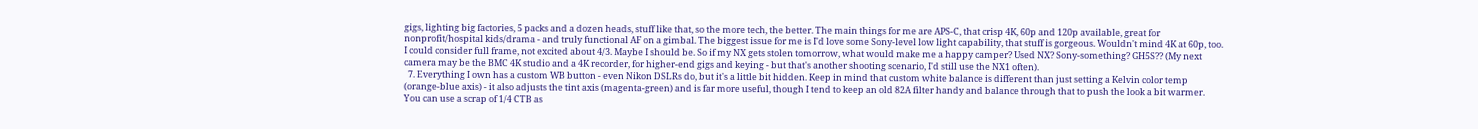gigs, lighting big factories, 5 packs and a dozen heads, stuff like that, so the more tech, the better. The main things for me are APS-C, that crisp 4K, 60p and 120p available, great for nonprofit/hospital kids/drama - and truly functional AF on a gimbal. The biggest issue for me is I'd love some Sony-level low light capability, that stuff is gorgeous. Wouldn't mind 4K at 60p, too. I could consider full frame, not excited about 4/3. Maybe I should be. So if my NX gets stolen tomorrow, what would make me a happy camper? Used NX? Sony-something? GH5S?? (My next camera may be the BMC 4K studio and a 4K recorder, for higher-end gigs and keying - but that's another shooting scenario, I'd still use the NX1 often).
  7. Everything I own has a custom WB button - even Nikon DSLRs do, but it's a little bit hidden. Keep in mind that custom white balance is different than just setting a Kelvin color temp (orange-blue axis) - it also adjusts the tint axis (magenta-green) and is far more useful, though I tend to keep an old 82A filter handy and balance through that to push the look a bit warmer. You can use a scrap of 1/4 CTB as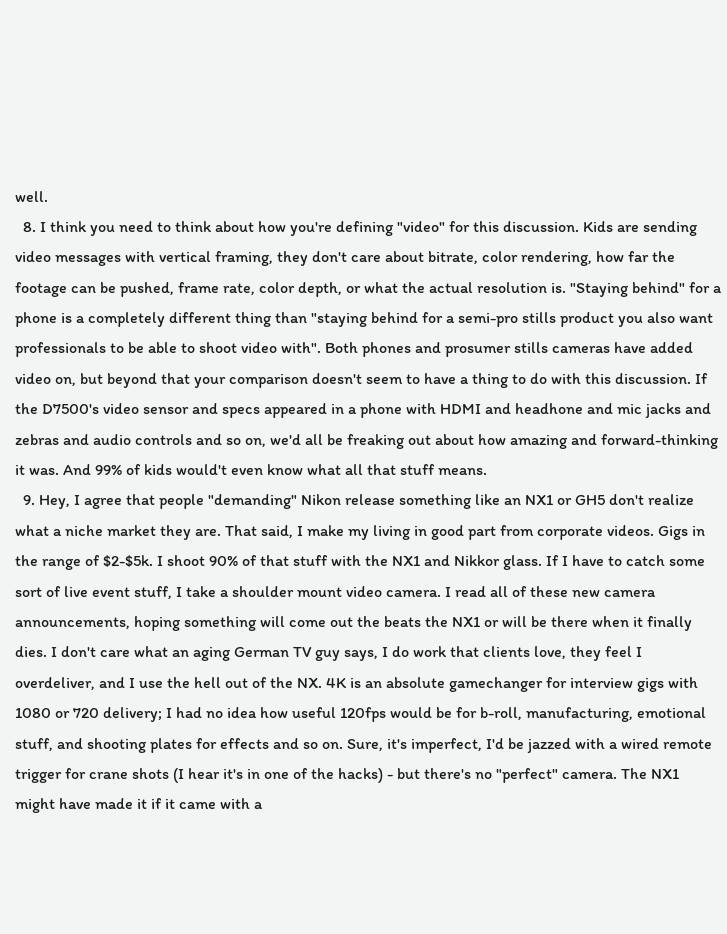well.
  8. I think you need to think about how you're defining "video" for this discussion. Kids are sending video messages with vertical framing, they don't care about bitrate, color rendering, how far the footage can be pushed, frame rate, color depth, or what the actual resolution is. "Staying behind" for a phone is a completely different thing than "staying behind for a semi-pro stills product you also want professionals to be able to shoot video with". Both phones and prosumer stills cameras have added video on, but beyond that your comparison doesn't seem to have a thing to do with this discussion. If the D7500's video sensor and specs appeared in a phone with HDMI and headhone and mic jacks and zebras and audio controls and so on, we'd all be freaking out about how amazing and forward-thinking it was. And 99% of kids would't even know what all that stuff means.
  9. Hey, I agree that people "demanding" Nikon release something like an NX1 or GH5 don't realize what a niche market they are. That said, I make my living in good part from corporate videos. Gigs in the range of $2-$5k. I shoot 90% of that stuff with the NX1 and Nikkor glass. If I have to catch some sort of live event stuff, I take a shoulder mount video camera. I read all of these new camera announcements, hoping something will come out the beats the NX1 or will be there when it finally dies. I don't care what an aging German TV guy says, I do work that clients love, they feel I overdeliver, and I use the hell out of the NX. 4K is an absolute gamechanger for interview gigs with 1080 or 720 delivery; I had no idea how useful 120fps would be for b-roll, manufacturing, emotional stuff, and shooting plates for effects and so on. Sure, it's imperfect, I'd be jazzed with a wired remote trigger for crane shots (I hear it's in one of the hacks) - but there's no "perfect" camera. The NX1 might have made it if it came with a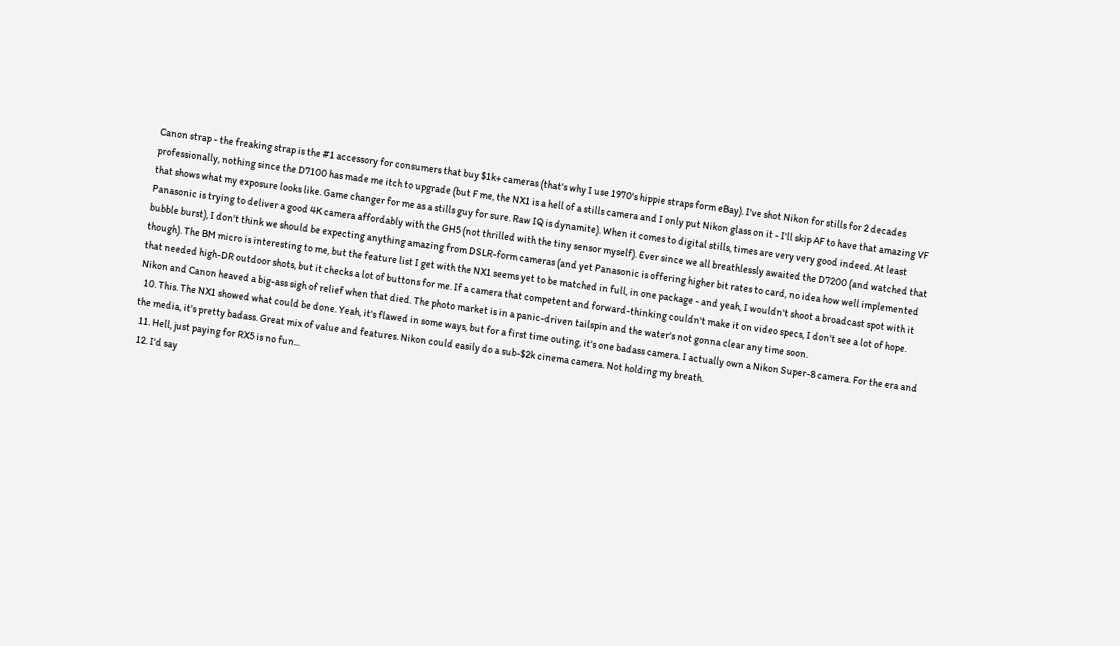Canon strap - the freaking strap is the #1 accessory for consumers that buy $1k+ cameras (that's why I use 1970's hippie straps form eBay). I've shot Nikon for stills for 2 decades professionally, nothing since the D7100 has made me itch to upgrade (but F me, the NX1 is a hell of a stills camera and I only put Nikon glass on it - I'll skip AF to have that amazing VF that shows what my exposure looks like. Game changer for me as a stills guy for sure. Raw IQ is dynamite). When it comes to digital stills, times are very very good indeed. At least Panasonic is trying to deliver a good 4K camera affordably with the GH5 (not thrilled with the tiny sensor myself). Ever since we all breathlessly awaited the D7200 (and watched that bubble burst), I don't think we should be expecting anything amazing from DSLR-form cameras (and yet Panasonic is offering higher bit rates to card, no idea how well implemented though). The BM micro is interesting to me, but the feature list I get with the NX1 seems yet to be matched in full, in one package - and yeah, I wouldn't shoot a broadcast spot with it that needed high-DR outdoor shots, but it checks a lot of buttons for me. If a camera that competent and forward-thinking couldn't make it on video specs, I don't see a lot of hope. Nikon and Canon heaved a big-ass sigh of relief when that died. The photo market is in a panic-driven tailspin and the water's not gonna clear any time soon.
  10. This. The NX1 showed what could be done. Yeah, it's flawed in some ways, but for a first time outing, it's one badass camera. I actually own a Nikon Super-8 camera. For the era and the media, it's pretty badass. Great mix of value and features. Nikon could easily do a sub-$2k cinema camera. Not holding my breath.
  11. Hell, just paying for RX5 is no fun...
  12. I'd say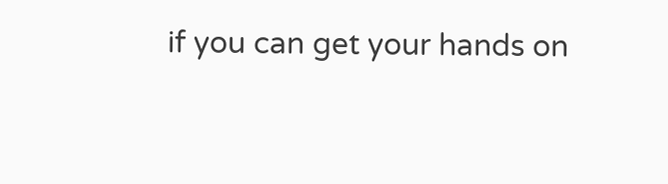if you can get your hands on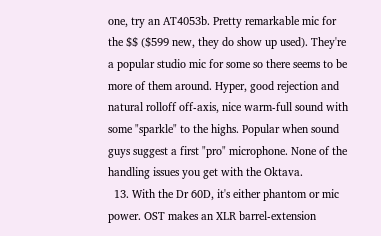one, try an AT4053b. Pretty remarkable mic for the $$ ($599 new, they do show up used). They're a popular studio mic for some so there seems to be more of them around. Hyper, good rejection and natural rolloff off-axis, nice warm-full sound with some "sparkle" to the highs. Popular when sound guys suggest a first "pro" microphone. None of the handling issues you get with the Oktava.
  13. With the Dr 60D, it's either phantom or mic power. OST makes an XLR barrel-extension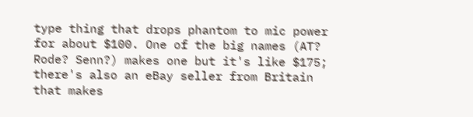type thing that drops phantom to mic power for about $100. One of the big names (AT? Rode? Senn?) makes one but it's like $175; there's also an eBay seller from Britain that makes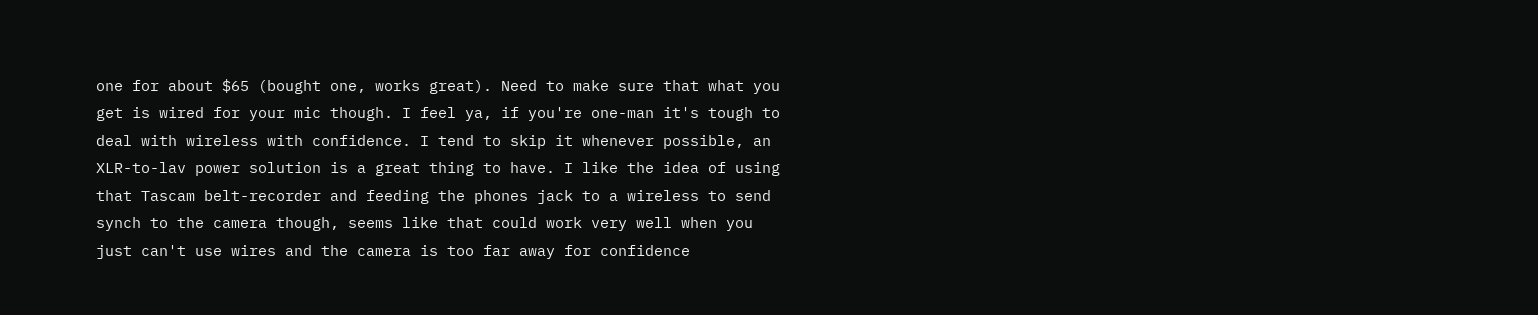one for about $65 (bought one, works great). Need to make sure that what you get is wired for your mic though. I feel ya, if you're one-man it's tough to deal with wireless with confidence. I tend to skip it whenever possible, an XLR-to-lav power solution is a great thing to have. I like the idea of using that Tascam belt-recorder and feeding the phones jack to a wireless to send synch to the camera though, seems like that could work very well when you just can't use wires and the camera is too far away for confidence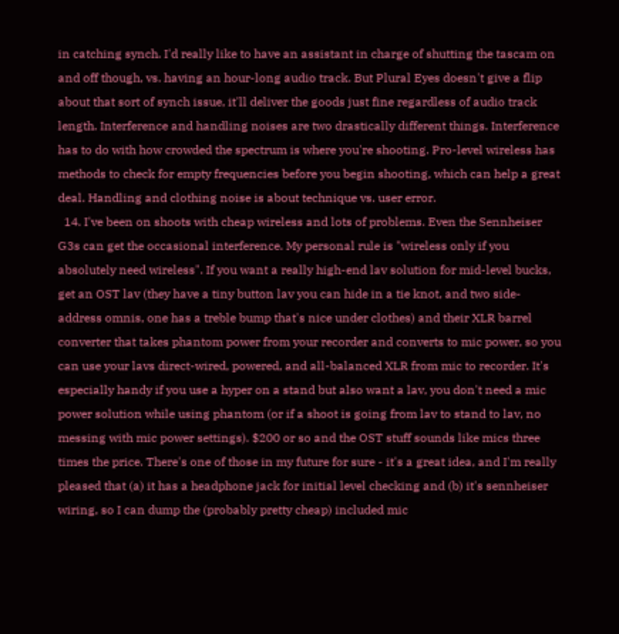in catching synch. I'd really like to have an assistant in charge of shutting the tascam on and off though, vs. having an hour-long audio track. But Plural Eyes doesn't give a flip about that sort of synch issue, it'll deliver the goods just fine regardless of audio track length. Interference and handling noises are two drastically different things. Interference has to do with how crowded the spectrum is where you're shooting. Pro-level wireless has methods to check for empty frequencies before you begin shooting, which can help a great deal. Handling and clothing noise is about technique vs. user error.
  14. I've been on shoots with cheap wireless and lots of problems. Even the Sennheiser G3s can get the occasional interference. My personal rule is "wireless only if you absolutely need wireless". If you want a really high-end lav solution for mid-level bucks, get an OST lav (they have a tiny button lav you can hide in a tie knot, and two side-address omnis, one has a treble bump that's nice under clothes) and their XLR barrel converter that takes phantom power from your recorder and converts to mic power, so you can use your lavs direct-wired, powered, and all-balanced XLR from mic to recorder. It's especially handy if you use a hyper on a stand but also want a lav, you don't need a mic power solution while using phantom (or if a shoot is going from lav to stand to lav, no messing with mic power settings). $200 or so and the OST stuff sounds like mics three times the price. There's one of those in my future for sure - it's a great idea, and I'm really pleased that (a) it has a headphone jack for initial level checking and (b) it's sennheiser wiring, so I can dump the (probably pretty cheap) included mic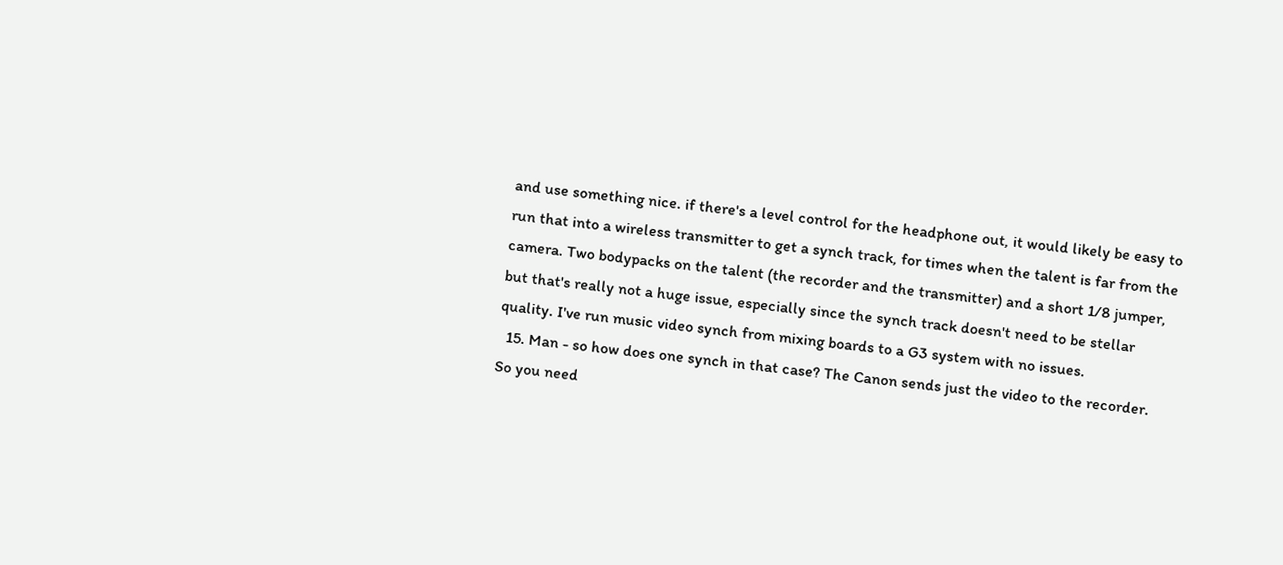and use something nice. if there's a level control for the headphone out, it would likely be easy to run that into a wireless transmitter to get a synch track, for times when the talent is far from the camera. Two bodypacks on the talent (the recorder and the transmitter) and a short 1/8 jumper, but that's really not a huge issue, especially since the synch track doesn't need to be stellar quality. I've run music video synch from mixing boards to a G3 system with no issues.
  15. Man - so how does one synch in that case? The Canon sends just the video to the recorder. So you need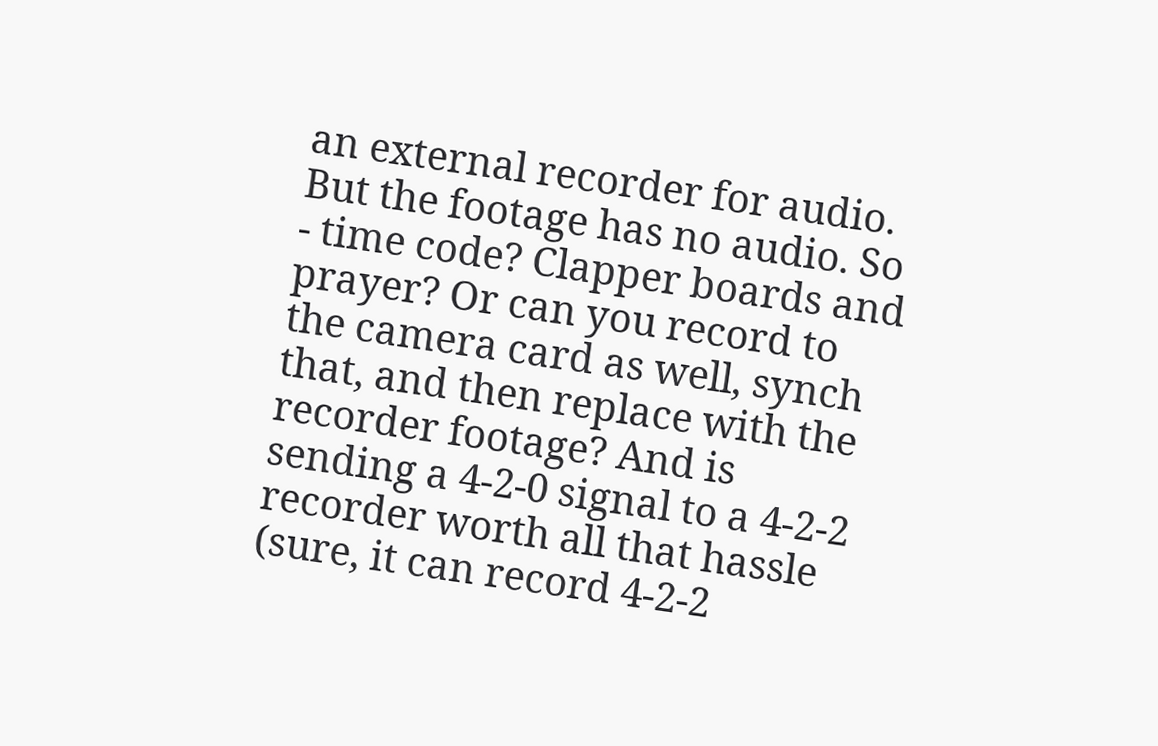an external recorder for audio. But the footage has no audio. So - time code? Clapper boards and prayer? Or can you record to the camera card as well, synch that, and then replace with the recorder footage? And is sending a 4-2-0 signal to a 4-2-2 recorder worth all that hassle (sure, it can record 4-2-2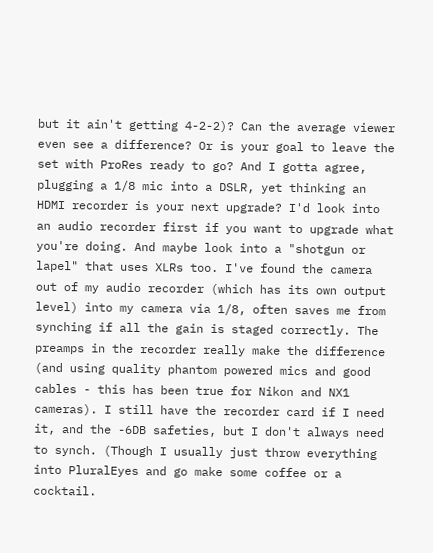but it ain't getting 4-2-2)? Can the average viewer even see a difference? Or is your goal to leave the set with ProRes ready to go? And I gotta agree, plugging a 1/8 mic into a DSLR, yet thinking an HDMI recorder is your next upgrade? I'd look into an audio recorder first if you want to upgrade what you're doing. And maybe look into a "shotgun or lapel" that uses XLRs too. I've found the camera out of my audio recorder (which has its own output level) into my camera via 1/8, often saves me from synching if all the gain is staged correctly. The preamps in the recorder really make the difference (and using quality phantom powered mics and good cables - this has been true for Nikon and NX1 cameras). I still have the recorder card if I need it, and the -6DB safeties, but I don't always need to synch. (Though I usually just throw everything into PluralEyes and go make some coffee or a cocktail.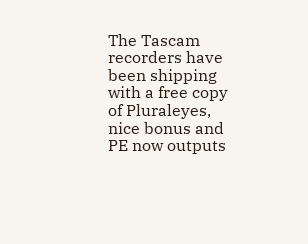The Tascam recorders have been shipping with a free copy of Pluraleyes, nice bonus and PE now outputs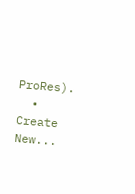ProRes).
  • Create New...